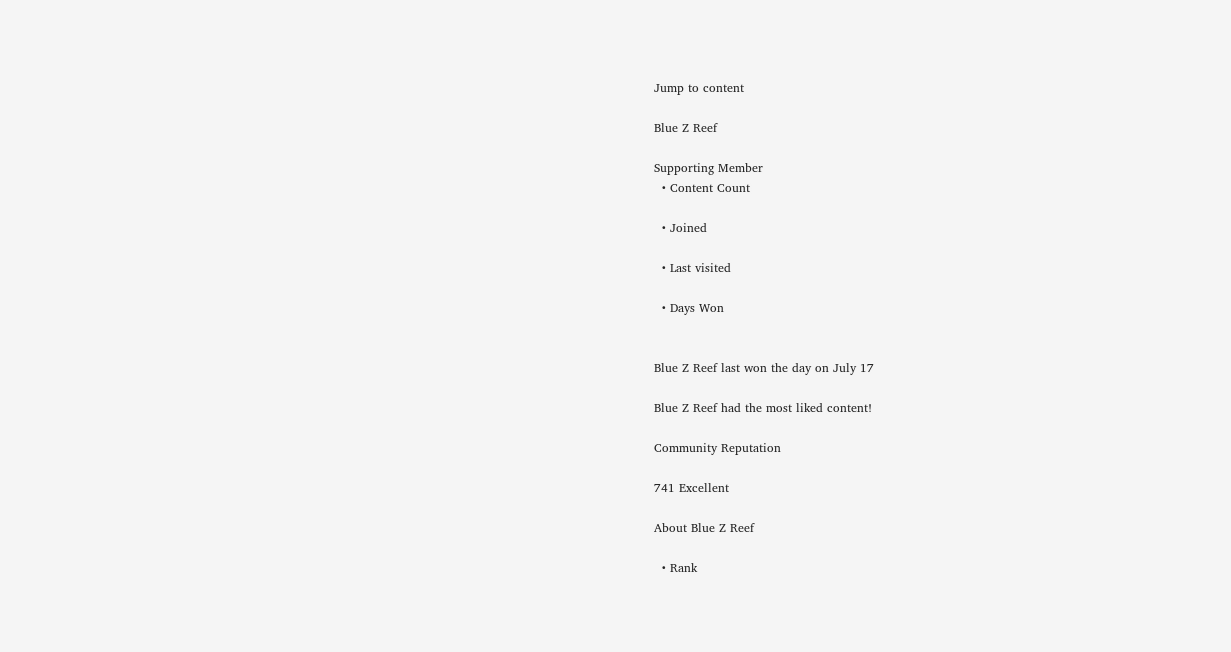Jump to content

Blue Z Reef

Supporting Member
  • Content Count

  • Joined

  • Last visited

  • Days Won


Blue Z Reef last won the day on July 17

Blue Z Reef had the most liked content!

Community Reputation

741 Excellent

About Blue Z Reef

  • Rank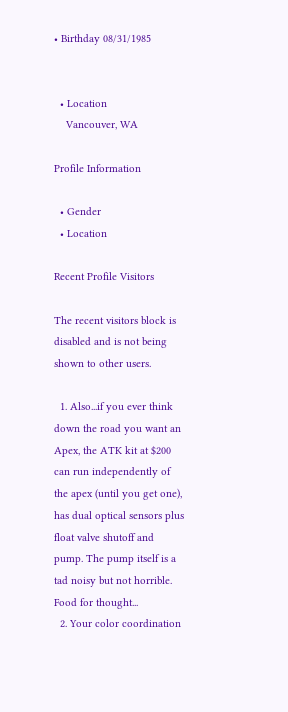• Birthday 08/31/1985


  • Location
    Vancouver, WA

Profile Information

  • Gender
  • Location

Recent Profile Visitors

The recent visitors block is disabled and is not being shown to other users.

  1. Also...if you ever think down the road you want an Apex, the ATK kit at $200 can run independently of the apex (until you get one), has dual optical sensors plus float valve shutoff and pump. The pump itself is a tad noisy but not horrible. Food for thought...
  2. Your color coordination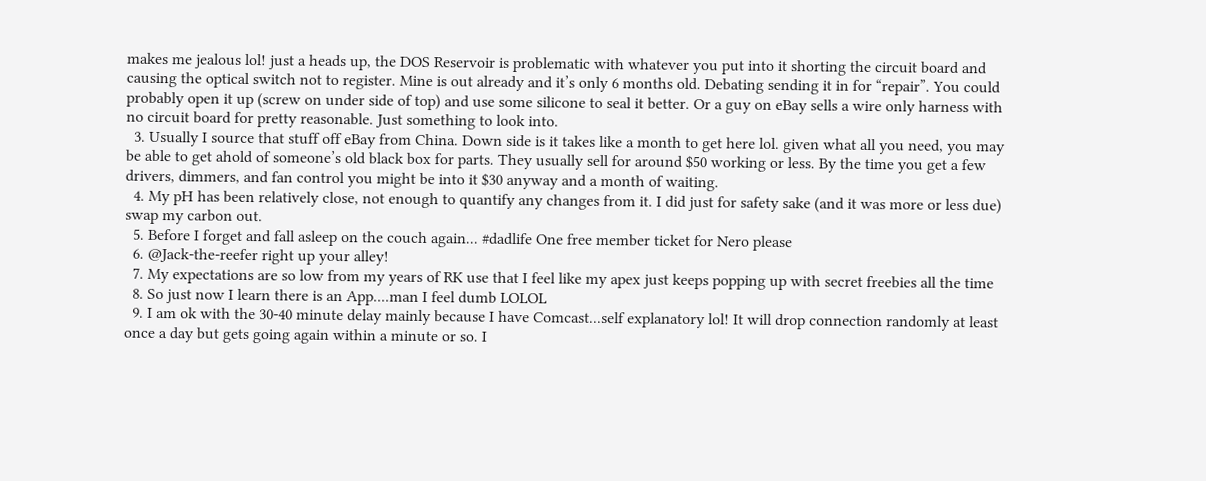makes me jealous lol! just a heads up, the DOS Reservoir is problematic with whatever you put into it shorting the circuit board and causing the optical switch not to register. Mine is out already and it’s only 6 months old. Debating sending it in for “repair”. You could probably open it up (screw on under side of top) and use some silicone to seal it better. Or a guy on eBay sells a wire only harness with no circuit board for pretty reasonable. Just something to look into.
  3. Usually I source that stuff off eBay from China. Down side is it takes like a month to get here lol. given what all you need, you may be able to get ahold of someone’s old black box for parts. They usually sell for around $50 working or less. By the time you get a few drivers, dimmers, and fan control you might be into it $30 anyway and a month of waiting.
  4. My pH has been relatively close, not enough to quantify any changes from it. I did just for safety sake (and it was more or less due) swap my carbon out.
  5. Before I forget and fall asleep on the couch again... #dadlife One free member ticket for Nero please
  6. @Jack-the-reefer right up your alley!
  7. My expectations are so low from my years of RK use that I feel like my apex just keeps popping up with secret freebies all the time
  8. So just now I learn there is an App....man I feel dumb LOLOL
  9. I am ok with the 30-40 minute delay mainly because I have Comcast...self explanatory lol! It will drop connection randomly at least once a day but gets going again within a minute or so. I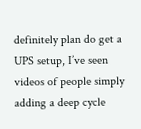definitely plan do get a UPS setup, I’ve seen videos of people simply adding a deep cycle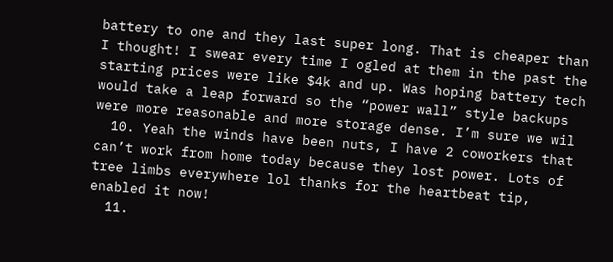battery to one and they last super long. That is cheaper than I thought! I swear every time I ogled at them in the past the starting prices were like $4k and up. Was hoping battery tech would take a leap forward so the “power wall” style backups were more reasonable and more storage dense. I’m sure we wil
  10. Yeah the winds have been nuts, I have 2 coworkers that can’t work from home today because they lost power. Lots of tree limbs everywhere lol thanks for the heartbeat tip, enabled it now!
  11.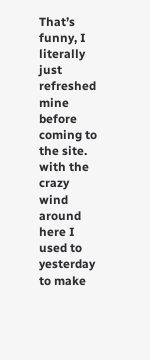That’s funny, I literally just refreshed mine before coming to the site. with the crazy wind around here I used to yesterday to make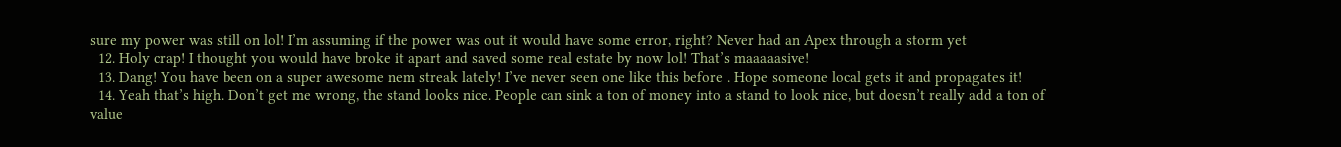sure my power was still on lol! I’m assuming if the power was out it would have some error, right? Never had an Apex through a storm yet
  12. Holy crap! I thought you would have broke it apart and saved some real estate by now lol! That’s maaaaasive!
  13. Dang! You have been on a super awesome nem streak lately! I’ve never seen one like this before . Hope someone local gets it and propagates it!
  14. Yeah that’s high. Don’t get me wrong, the stand looks nice. People can sink a ton of money into a stand to look nice, but doesn’t really add a ton of value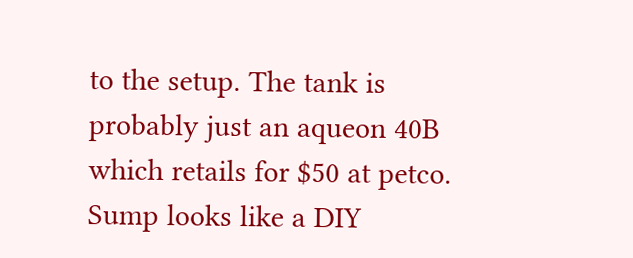to the setup. The tank is probably just an aqueon 40B which retails for $50 at petco. Sump looks like a DIY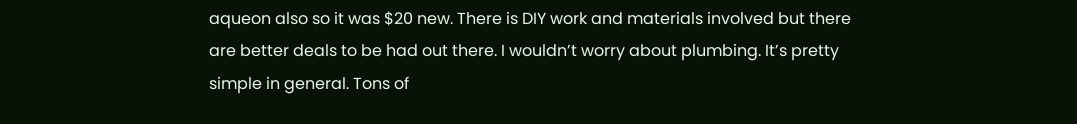aqueon also so it was $20 new. There is DIY work and materials involved but there are better deals to be had out there. I wouldn’t worry about plumbing. It’s pretty simple in general. Tons of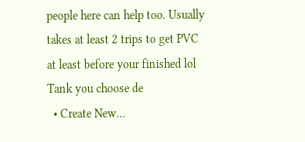people here can help too. Usually takes at least 2 trips to get PVC at least before your finished lol Tank you choose de
  • Create New...